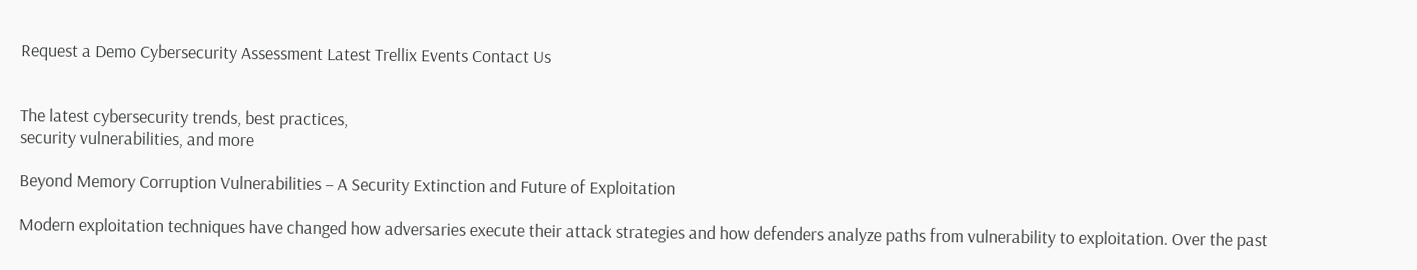Request a Demo Cybersecurity Assessment Latest Trellix Events Contact Us


The latest cybersecurity trends, best practices,
security vulnerabilities, and more

Beyond Memory Corruption Vulnerabilities – A Security Extinction and Future of Exploitation

Modern exploitation techniques have changed how adversaries execute their attack strategies and how defenders analyze paths from vulnerability to exploitation. Over the past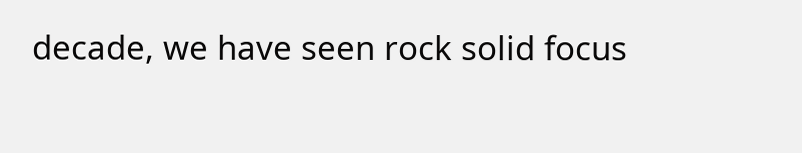decade, we have seen rock solid focus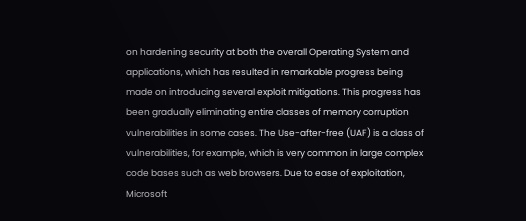on hardening security at both the overall Operating System and applications, which has resulted in remarkable progress being made on introducing several exploit mitigations. This progress has been gradually eliminating entire classes of memory corruption vulnerabilities in some cases. The Use-after-free (UAF) is a class of vulnerabilities, for example, which is very common in large complex code bases such as web browsers. Due to ease of exploitation, Microsoft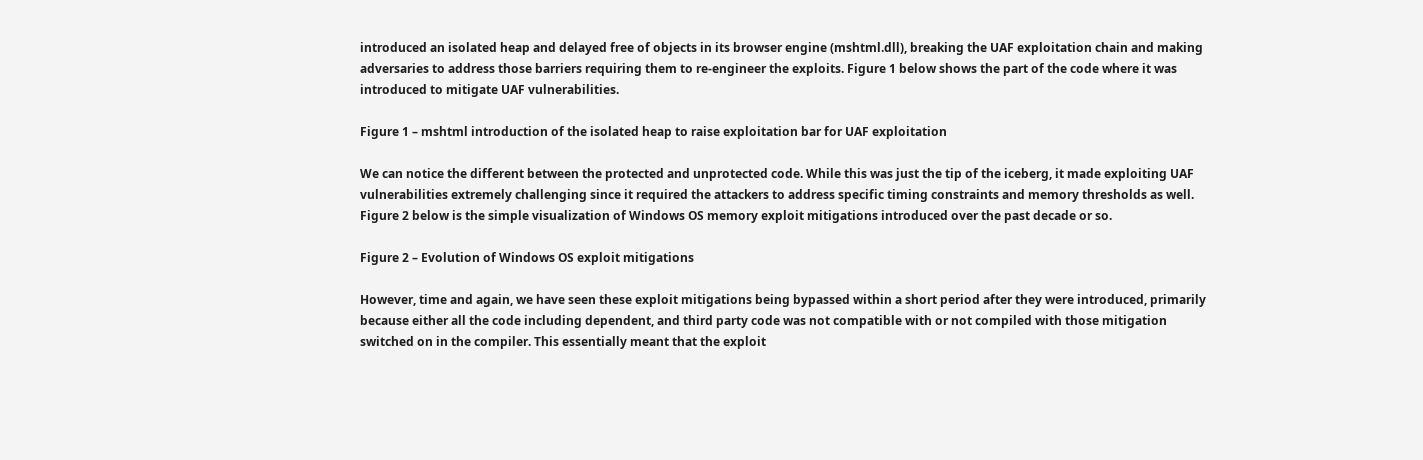introduced an isolated heap and delayed free of objects in its browser engine (mshtml.dll), breaking the UAF exploitation chain and making adversaries to address those barriers requiring them to re-engineer the exploits. Figure 1 below shows the part of the code where it was introduced to mitigate UAF vulnerabilities.

Figure 1 – mshtml introduction of the isolated heap to raise exploitation bar for UAF exploitation

We can notice the different between the protected and unprotected code. While this was just the tip of the iceberg, it made exploiting UAF vulnerabilities extremely challenging since it required the attackers to address specific timing constraints and memory thresholds as well. Figure 2 below is the simple visualization of Windows OS memory exploit mitigations introduced over the past decade or so.

Figure 2 – Evolution of Windows OS exploit mitigations

However, time and again, we have seen these exploit mitigations being bypassed within a short period after they were introduced, primarily because either all the code including dependent, and third party code was not compatible with or not compiled with those mitigation switched on in the compiler. This essentially meant that the exploit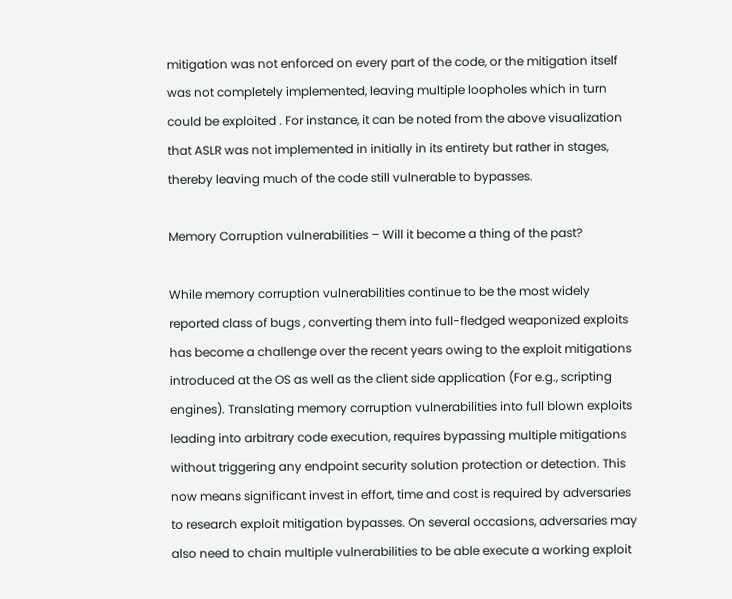mitigation was not enforced on every part of the code, or the mitigation itself was not completely implemented, leaving multiple loopholes which in turn could be exploited . For instance, it can be noted from the above visualization that ASLR was not implemented in initially in its entirety but rather in stages, thereby leaving much of the code still vulnerable to bypasses.

Memory Corruption vulnerabilities – Will it become a thing of the past?

While memory corruption vulnerabilities continue to be the most widely reported class of bugs , converting them into full-fledged weaponized exploits has become a challenge over the recent years owing to the exploit mitigations introduced at the OS as well as the client side application (For e.g., scripting engines). Translating memory corruption vulnerabilities into full blown exploits leading into arbitrary code execution, requires bypassing multiple mitigations without triggering any endpoint security solution protection or detection. This now means significant invest in effort, time and cost is required by adversaries to research exploit mitigation bypasses. On several occasions, adversaries may also need to chain multiple vulnerabilities to be able execute a working exploit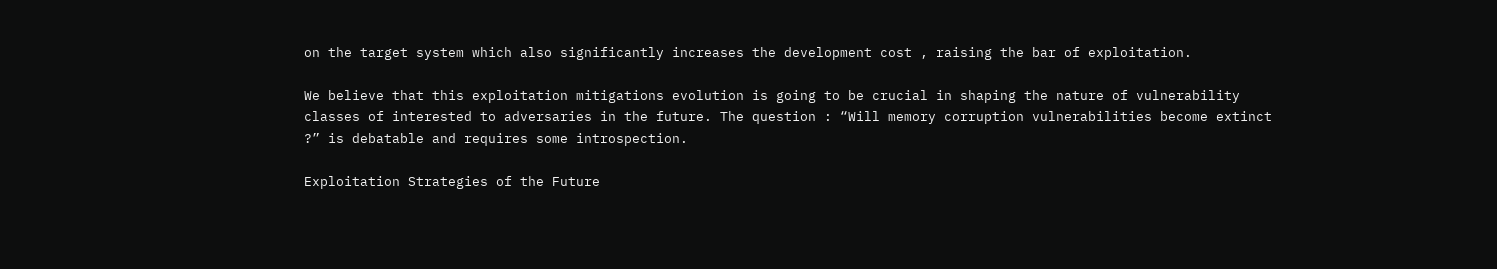on the target system which also significantly increases the development cost , raising the bar of exploitation.

We believe that this exploitation mitigations evolution is going to be crucial in shaping the nature of vulnerability classes of interested to adversaries in the future. The question : “Will memory corruption vulnerabilities become extinct ?” is debatable and requires some introspection.

Exploitation Strategies of the Future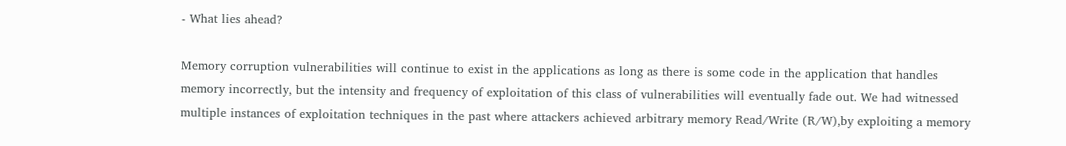- What lies ahead?

Memory corruption vulnerabilities will continue to exist in the applications as long as there is some code in the application that handles memory incorrectly, but the intensity and frequency of exploitation of this class of vulnerabilities will eventually fade out. We had witnessed multiple instances of exploitation techniques in the past where attackers achieved arbitrary memory Read/Write (R/W),by exploiting a memory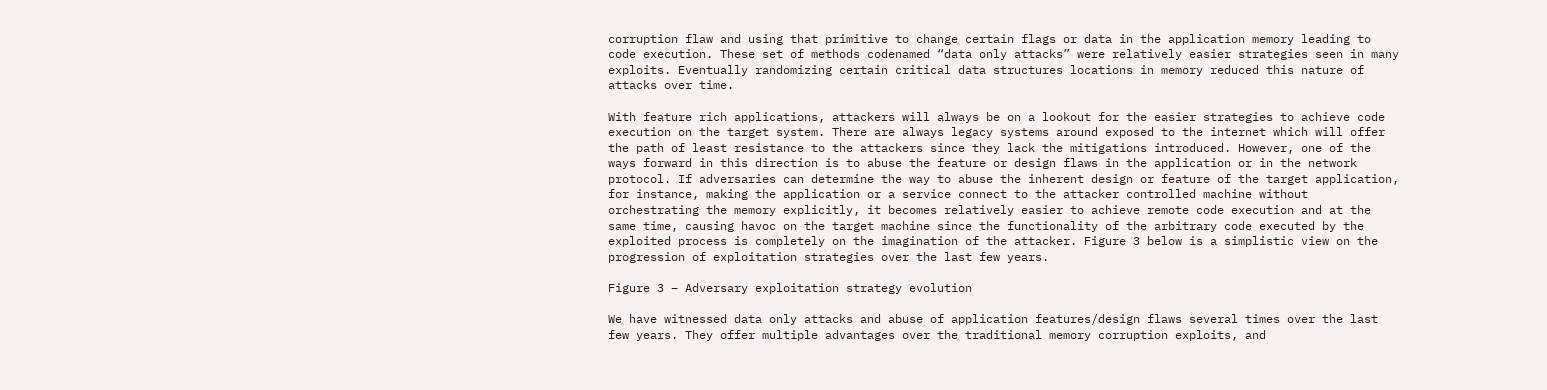corruption flaw and using that primitive to change certain flags or data in the application memory leading to code execution. These set of methods codenamed “data only attacks” were relatively easier strategies seen in many exploits. Eventually randomizing certain critical data structures locations in memory reduced this nature of attacks over time.

With feature rich applications, attackers will always be on a lookout for the easier strategies to achieve code execution on the target system. There are always legacy systems around exposed to the internet which will offer the path of least resistance to the attackers since they lack the mitigations introduced. However, one of the ways forward in this direction is to abuse the feature or design flaws in the application or in the network protocol. If adversaries can determine the way to abuse the inherent design or feature of the target application, for instance, making the application or a service connect to the attacker controlled machine without orchestrating the memory explicitly, it becomes relatively easier to achieve remote code execution and at the same time, causing havoc on the target machine since the functionality of the arbitrary code executed by the exploited process is completely on the imagination of the attacker. Figure 3 below is a simplistic view on the progression of exploitation strategies over the last few years.

Figure 3 – Adversary exploitation strategy evolution

We have witnessed data only attacks and abuse of application features/design flaws several times over the last few years. They offer multiple advantages over the traditional memory corruption exploits, and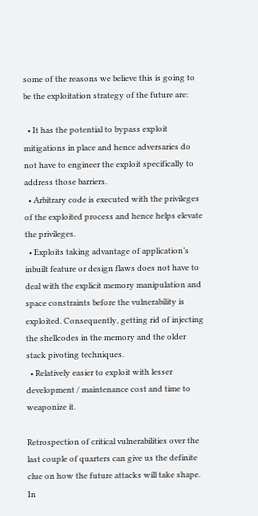some of the reasons we believe this is going to be the exploitation strategy of the future are:

  • It has the potential to bypass exploit mitigations in place and hence adversaries do not have to engineer the exploit specifically to address those barriers.
  • Arbitrary code is executed with the privileges of the exploited process and hence helps elevate the privileges.
  • Exploits taking advantage of application’s inbuilt feature or design flaws does not have to deal with the explicit memory manipulation and space constraints before the vulnerability is exploited. Consequently, getting rid of injecting the shellcodes in the memory and the older stack pivoting techniques.
  • Relatively easier to exploit with lesser development / maintenance cost and time to weaponize it.

Retrospection of critical vulnerabilities over the last couple of quarters can give us the definite clue on how the future attacks will take shape. In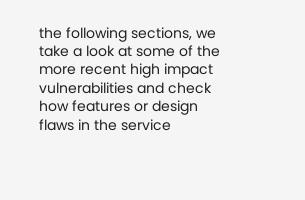the following sections, we take a look at some of the more recent high impact vulnerabilities and check how features or design flaws in the service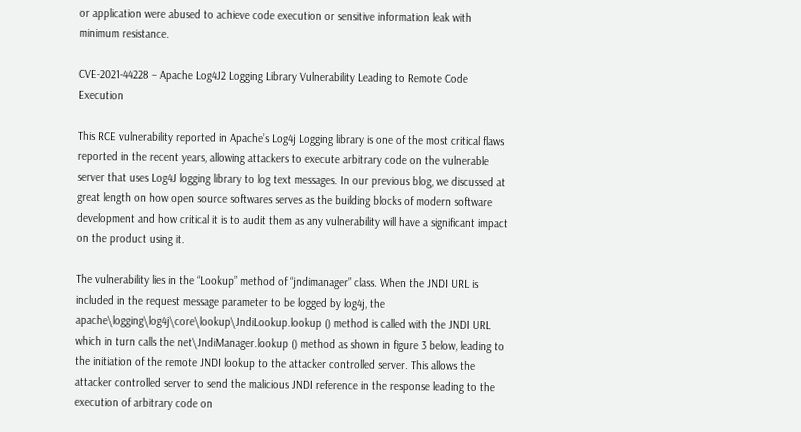or application were abused to achieve code execution or sensitive information leak with minimum resistance.

CVE-2021-44228 – Apache Log4J2 Logging Library Vulnerability Leading to Remote Code Execution

This RCE vulnerability reported in Apache’s Log4j Logging library is one of the most critical flaws reported in the recent years, allowing attackers to execute arbitrary code on the vulnerable server that uses Log4J logging library to log text messages. In our previous blog, we discussed at great length on how open source softwares serves as the building blocks of modern software development and how critical it is to audit them as any vulnerability will have a significant impact on the product using it.

The vulnerability lies in the “Lookup” method of “jndimanager” class. When the JNDI URL is included in the request message parameter to be logged by log4j, the apache\logging\log4j\core\lookup\JndiLookup.lookup () method is called with the JNDI URL which in turn calls the net\JndiManager.lookup () method as shown in figure 3 below, leading to the initiation of the remote JNDI lookup to the attacker controlled server. This allows the attacker controlled server to send the malicious JNDI reference in the response leading to the execution of arbitrary code on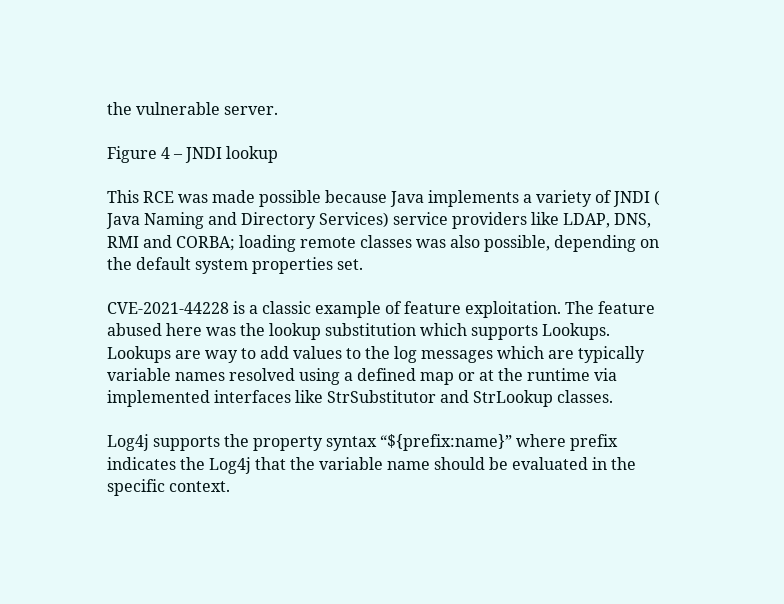the vulnerable server.

Figure 4 – JNDI lookup

This RCE was made possible because Java implements a variety of JNDI ( Java Naming and Directory Services) service providers like LDAP, DNS, RMI and CORBA; loading remote classes was also possible, depending on the default system properties set.

CVE-2021-44228 is a classic example of feature exploitation. The feature abused here was the lookup substitution which supports Lookups. Lookups are way to add values to the log messages which are typically variable names resolved using a defined map or at the runtime via implemented interfaces like StrSubstitutor and StrLookup classes.

Log4j supports the property syntax “${prefix:name}” where prefix indicates the Log4j that the variable name should be evaluated in the specific context.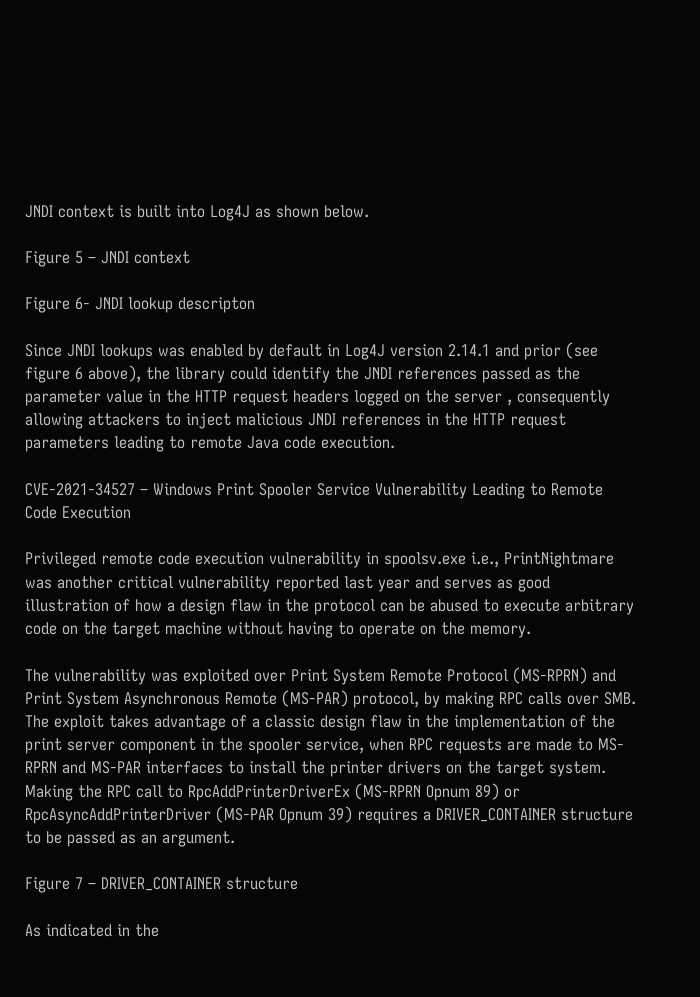JNDI context is built into Log4J as shown below.

Figure 5 – JNDI context

Figure 6- JNDI lookup descripton

Since JNDI lookups was enabled by default in Log4J version 2.14.1 and prior (see figure 6 above), the library could identify the JNDI references passed as the parameter value in the HTTP request headers logged on the server , consequently allowing attackers to inject malicious JNDI references in the HTTP request parameters leading to remote Java code execution.

CVE-2021-34527 – Windows Print Spooler Service Vulnerability Leading to Remote Code Execution

Privileged remote code execution vulnerability in spoolsv.exe i.e., PrintNightmare was another critical vulnerability reported last year and serves as good illustration of how a design flaw in the protocol can be abused to execute arbitrary code on the target machine without having to operate on the memory.

The vulnerability was exploited over Print System Remote Protocol (MS-RPRN) and Print System Asynchronous Remote (MS-PAR) protocol, by making RPC calls over SMB. The exploit takes advantage of a classic design flaw in the implementation of the print server component in the spooler service, when RPC requests are made to MS-RPRN and MS-PAR interfaces to install the printer drivers on the target system. Making the RPC call to RpcAddPrinterDriverEx (MS-RPRN Opnum 89) or RpcAsyncAddPrinterDriver (MS-PAR Opnum 39) requires a DRIVER_CONTAINER structure to be passed as an argument.

Figure 7 – DRIVER_CONTAINER structure

As indicated in the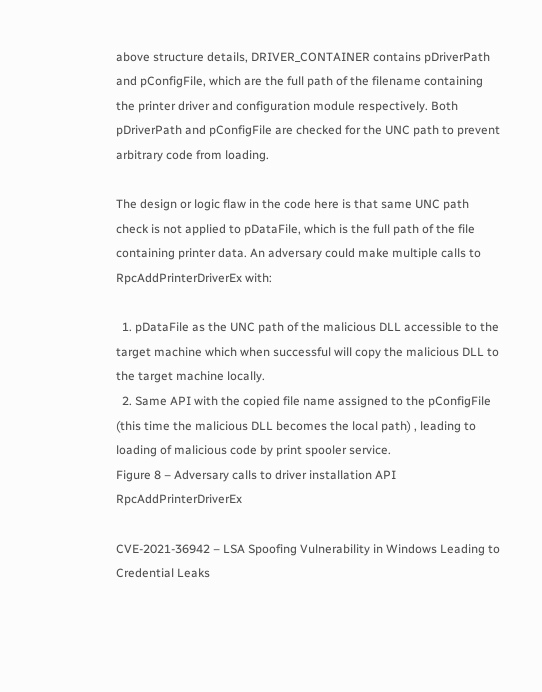above structure details, DRIVER_CONTAINER contains pDriverPath and pConfigFile, which are the full path of the filename containing the printer driver and configuration module respectively. Both pDriverPath and pConfigFile are checked for the UNC path to prevent arbitrary code from loading.

The design or logic flaw in the code here is that same UNC path check is not applied to pDataFile, which is the full path of the file containing printer data. An adversary could make multiple calls to RpcAddPrinterDriverEx with:

  1. pDataFile as the UNC path of the malicious DLL accessible to the target machine which when successful will copy the malicious DLL to the target machine locally.
  2. Same API with the copied file name assigned to the pConfigFile (this time the malicious DLL becomes the local path) , leading to loading of malicious code by print spooler service.
Figure 8 – Adversary calls to driver installation API RpcAddPrinterDriverEx

CVE-2021-36942 – LSA Spoofing Vulnerability in Windows Leading to Credential Leaks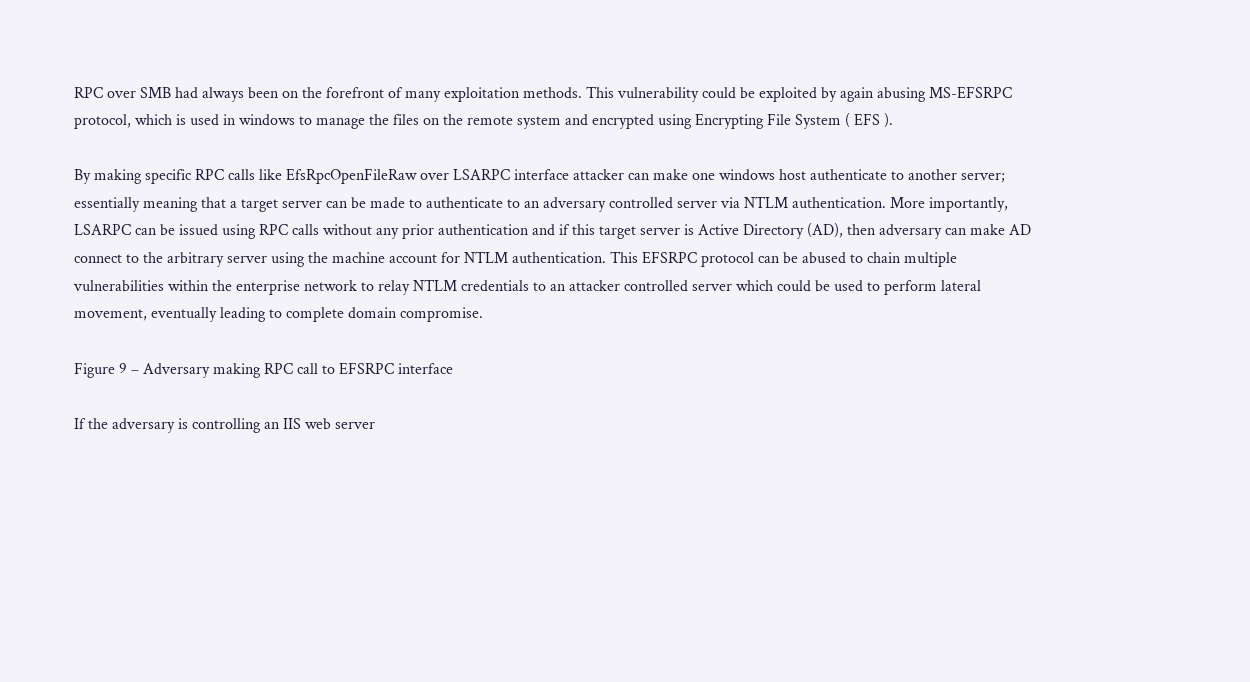RPC over SMB had always been on the forefront of many exploitation methods. This vulnerability could be exploited by again abusing MS-EFSRPC protocol, which is used in windows to manage the files on the remote system and encrypted using Encrypting File System ( EFS ).

By making specific RPC calls like EfsRpcOpenFileRaw over LSARPC interface attacker can make one windows host authenticate to another server; essentially meaning that a target server can be made to authenticate to an adversary controlled server via NTLM authentication. More importantly, LSARPC can be issued using RPC calls without any prior authentication and if this target server is Active Directory (AD), then adversary can make AD connect to the arbitrary server using the machine account for NTLM authentication. This EFSRPC protocol can be abused to chain multiple vulnerabilities within the enterprise network to relay NTLM credentials to an attacker controlled server which could be used to perform lateral movement, eventually leading to complete domain compromise.

Figure 9 – Adversary making RPC call to EFSRPC interface

If the adversary is controlling an IIS web server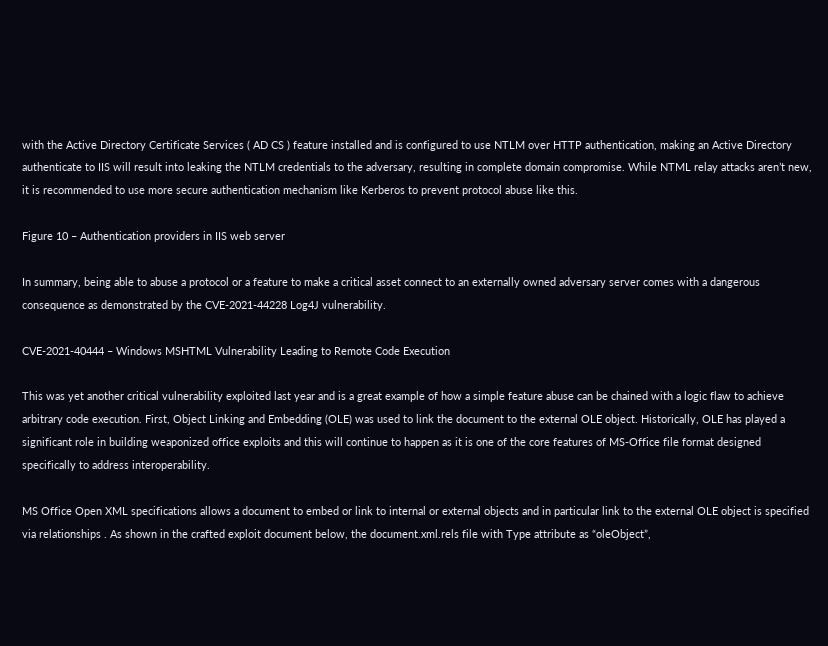with the Active Directory Certificate Services ( AD CS ) feature installed and is configured to use NTLM over HTTP authentication, making an Active Directory authenticate to IIS will result into leaking the NTLM credentials to the adversary, resulting in complete domain compromise. While NTML relay attacks aren’t new, it is recommended to use more secure authentication mechanism like Kerberos to prevent protocol abuse like this.

Figure 10 – Authentication providers in IIS web server

In summary, being able to abuse a protocol or a feature to make a critical asset connect to an externally owned adversary server comes with a dangerous consequence as demonstrated by the CVE-2021-44228 Log4J vulnerability.

CVE-2021-40444 – Windows MSHTML Vulnerability Leading to Remote Code Execution

This was yet another critical vulnerability exploited last year and is a great example of how a simple feature abuse can be chained with a logic flaw to achieve arbitrary code execution. First, Object Linking and Embedding (OLE) was used to link the document to the external OLE object. Historically, OLE has played a significant role in building weaponized office exploits and this will continue to happen as it is one of the core features of MS-Office file format designed specifically to address interoperability.

MS Office Open XML specifications allows a document to embed or link to internal or external objects and in particular link to the external OLE object is specified via relationships . As shown in the crafted exploit document below, the document.xml.rels file with Type attribute as “oleObject”,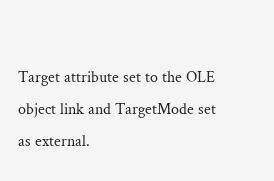Target attribute set to the OLE object link and TargetMode set as external.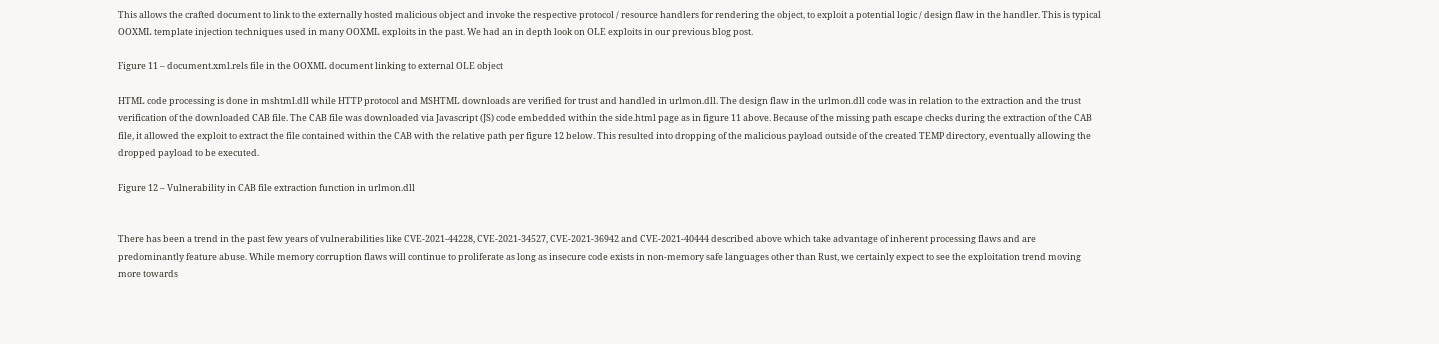This allows the crafted document to link to the externally hosted malicious object and invoke the respective protocol / resource handlers for rendering the object, to exploit a potential logic / design flaw in the handler. This is typical OOXML template injection techniques used in many OOXML exploits in the past. We had an in depth look on OLE exploits in our previous blog post.

Figure 11 – document.xml.rels file in the OOXML document linking to external OLE object

HTML code processing is done in mshtml.dll while HTTP protocol and MSHTML downloads are verified for trust and handled in urlmon.dll. The design flaw in the urlmon.dll code was in relation to the extraction and the trust verification of the downloaded CAB file. The CAB file was downloaded via Javascript (JS) code embedded within the side.html page as in figure 11 above. Because of the missing path escape checks during the extraction of the CAB file, it allowed the exploit to extract the file contained within the CAB with the relative path per figure 12 below. This resulted into dropping of the malicious payload outside of the created TEMP directory, eventually allowing the dropped payload to be executed.

Figure 12 – Vulnerability in CAB file extraction function in urlmon.dll


There has been a trend in the past few years of vulnerabilities like CVE-2021-44228, CVE-2021-34527, CVE-2021-36942 and CVE-2021-40444 described above which take advantage of inherent processing flaws and are predominantly feature abuse. While memory corruption flaws will continue to proliferate as long as insecure code exists in non-memory safe languages other than Rust, we certainly expect to see the exploitation trend moving more towards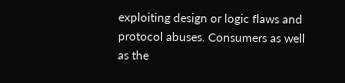exploiting design or logic flaws and protocol abuses. Consumers as well as the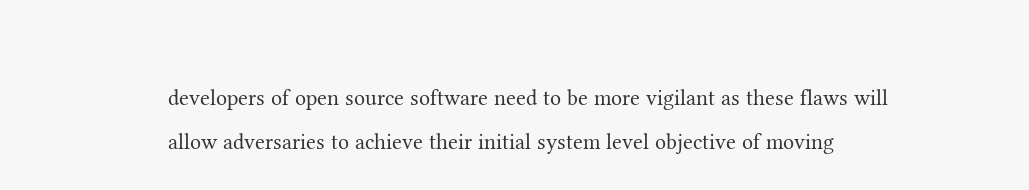developers of open source software need to be more vigilant as these flaws will allow adversaries to achieve their initial system level objective of moving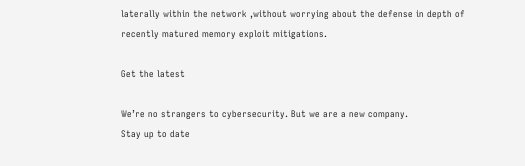laterally within the network ,without worrying about the defense in depth of recently matured memory exploit mitigations.

Get the latest

We’re no strangers to cybersecurity. But we are a new company.
Stay up to date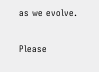as we evolve.

Please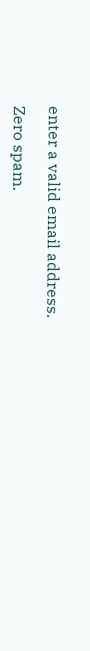enter a valid email address.

Zero spam.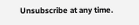Unsubscribe at any time.